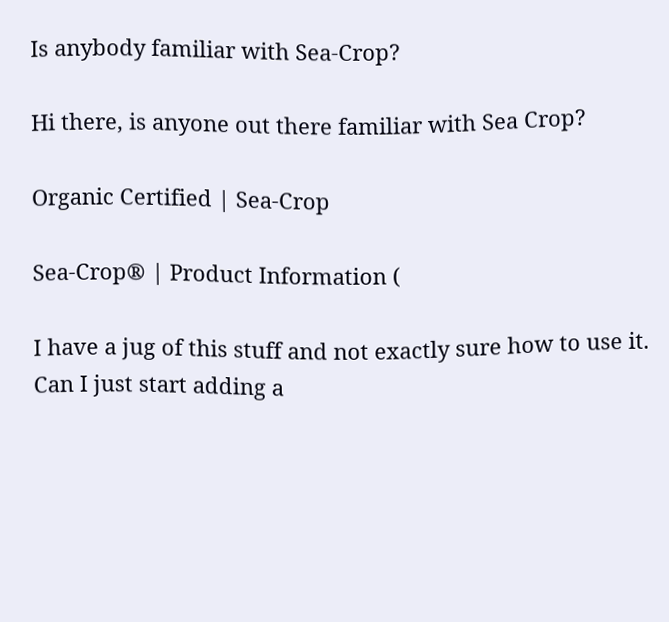Is anybody familiar with Sea-Crop?

Hi there, is anyone out there familiar with Sea Crop?

Organic Certified | Sea-Crop

Sea-Crop® | Product Information (

I have a jug of this stuff and not exactly sure how to use it. Can I just start adding a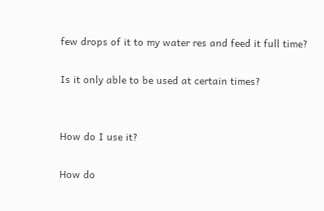few drops of it to my water res and feed it full time?

Is it only able to be used at certain times?


How do I use it?

How do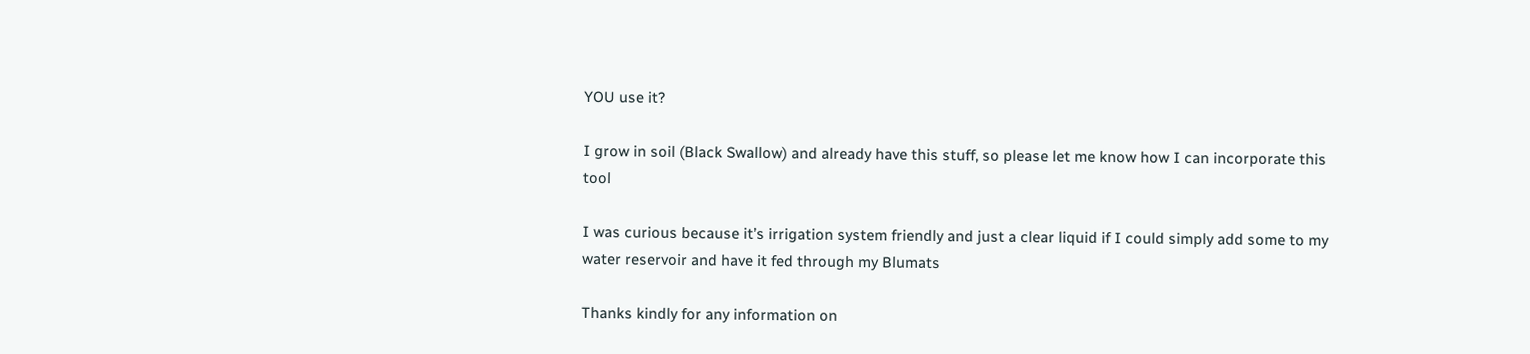YOU use it?

I grow in soil (Black Swallow) and already have this stuff, so please let me know how I can incorporate this tool

I was curious because it’s irrigation system friendly and just a clear liquid if I could simply add some to my water reservoir and have it fed through my Blumats

Thanks kindly for any information on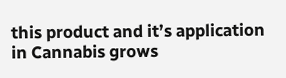this product and it’s application in Cannabis grows